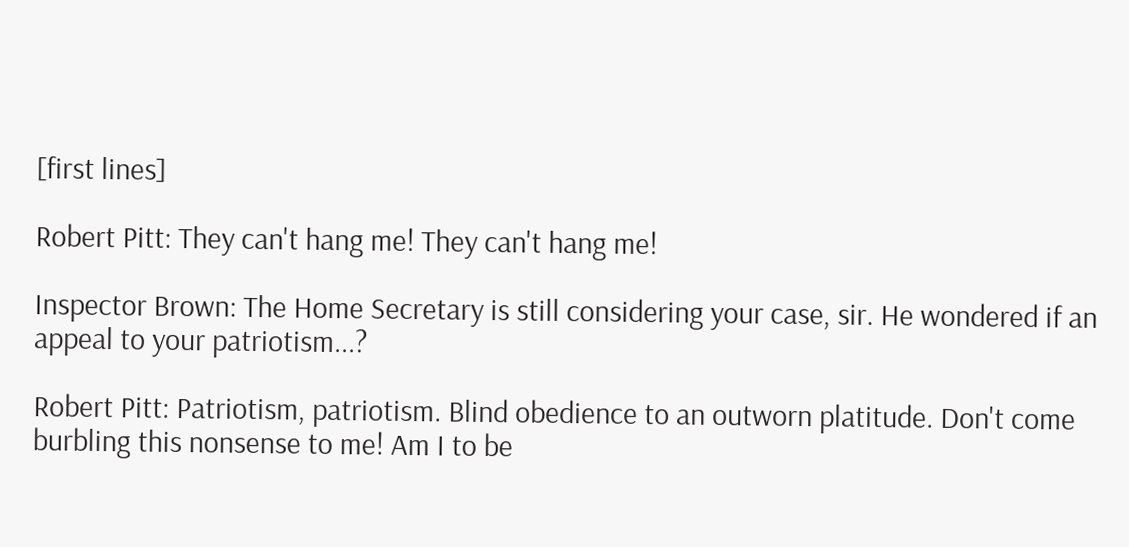[first lines]

Robert Pitt: They can't hang me! They can't hang me!

Inspector Brown: The Home Secretary is still considering your case, sir. He wondered if an appeal to your patriotism...?

Robert Pitt: Patriotism, patriotism. Blind obedience to an outworn platitude. Don't come burbling this nonsense to me! Am I to be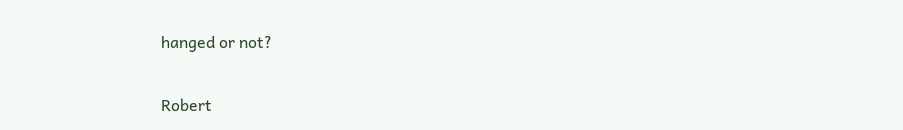hanged or not?

Robert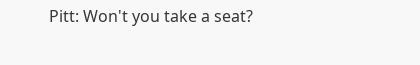Pitt: Won't you take a seat?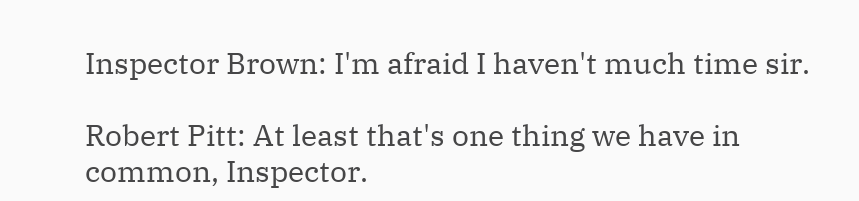Inspector Brown: I'm afraid I haven't much time sir.

Robert Pitt: At least that's one thing we have in common, Inspector.